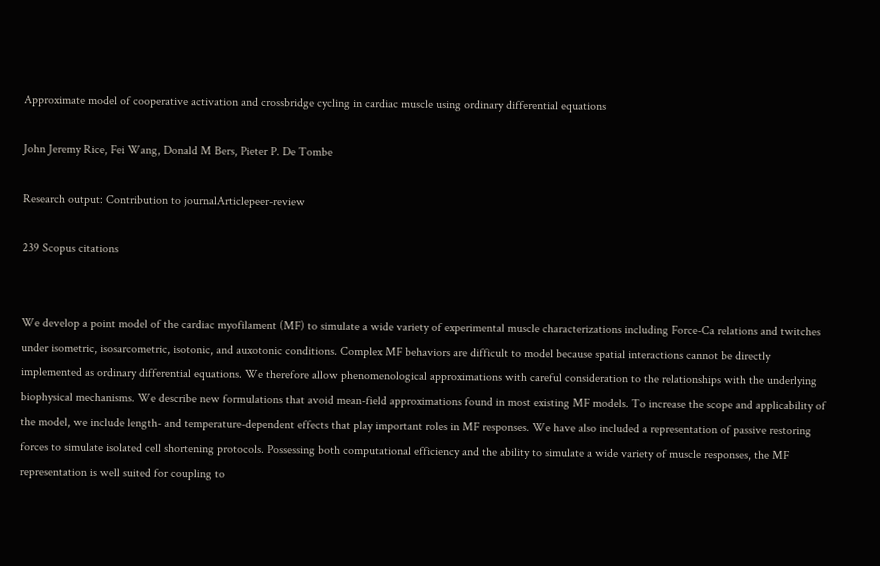Approximate model of cooperative activation and crossbridge cycling in cardiac muscle using ordinary differential equations

John Jeremy Rice, Fei Wang, Donald M Bers, Pieter P. De Tombe

Research output: Contribution to journalArticlepeer-review

239 Scopus citations


We develop a point model of the cardiac myofilament (MF) to simulate a wide variety of experimental muscle characterizations including Force-Ca relations and twitches under isometric, isosarcometric, isotonic, and auxotonic conditions. Complex MF behaviors are difficult to model because spatial interactions cannot be directly implemented as ordinary differential equations. We therefore allow phenomenological approximations with careful consideration to the relationships with the underlying biophysical mechanisms. We describe new formulations that avoid mean-field approximations found in most existing MF models. To increase the scope and applicability of the model, we include length- and temperature-dependent effects that play important roles in MF responses. We have also included a representation of passive restoring forces to simulate isolated cell shortening protocols. Possessing both computational efficiency and the ability to simulate a wide variety of muscle responses, the MF representation is well suited for coupling to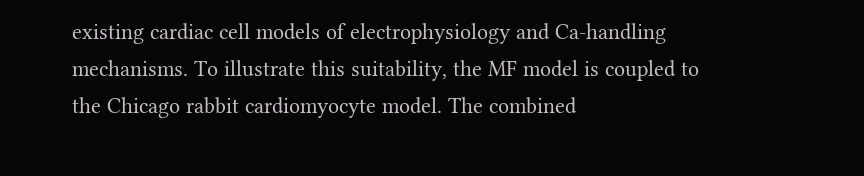existing cardiac cell models of electrophysiology and Ca-handling mechanisms. To illustrate this suitability, the MF model is coupled to the Chicago rabbit cardiomyocyte model. The combined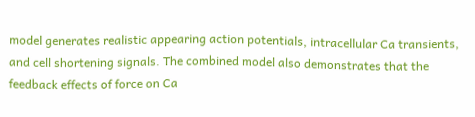model generates realistic appearing action potentials, intracellular Ca transients, and cell shortening signals. The combined model also demonstrates that the feedback effects of force on Ca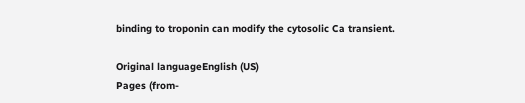binding to troponin can modify the cytosolic Ca transient.

Original languageEnglish (US)
Pages (from-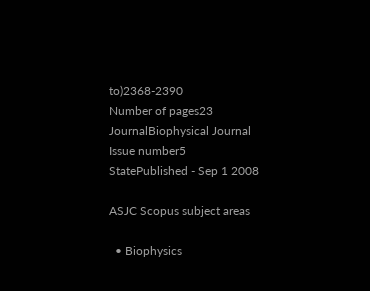to)2368-2390
Number of pages23
JournalBiophysical Journal
Issue number5
StatePublished - Sep 1 2008

ASJC Scopus subject areas

  • Biophysics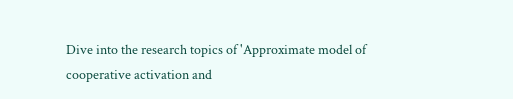Dive into the research topics of 'Approximate model of cooperative activation and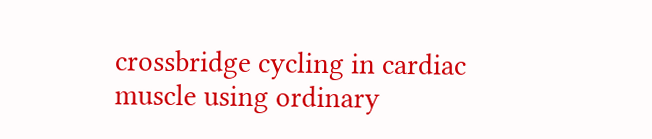crossbridge cycling in cardiac muscle using ordinary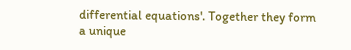differential equations'. Together they form a unique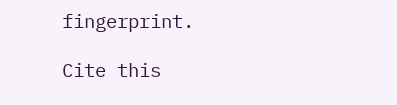fingerprint.

Cite this